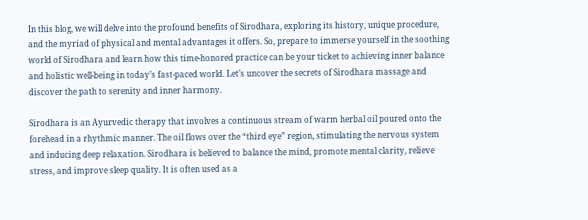In this blog, we will delve into the profound benefits of Sirodhara, exploring its history, unique procedure, and the myriad of physical and mental advantages it offers. So, prepare to immerse yourself in the soothing world of Sirodhara and learn how this time-honored practice can be your ticket to achieving inner balance and holistic well-being in today’s fast-paced world. Let’s uncover the secrets of Sirodhara massage and discover the path to serenity and inner harmony.

Sirodhara is an Ayurvedic therapy that involves a continuous stream of warm herbal oil poured onto the forehead in a rhythmic manner. The oil flows over the “third eye” region, stimulating the nervous system and inducing deep relaxation. Sirodhara is believed to balance the mind, promote mental clarity, relieve stress, and improve sleep quality. It is often used as a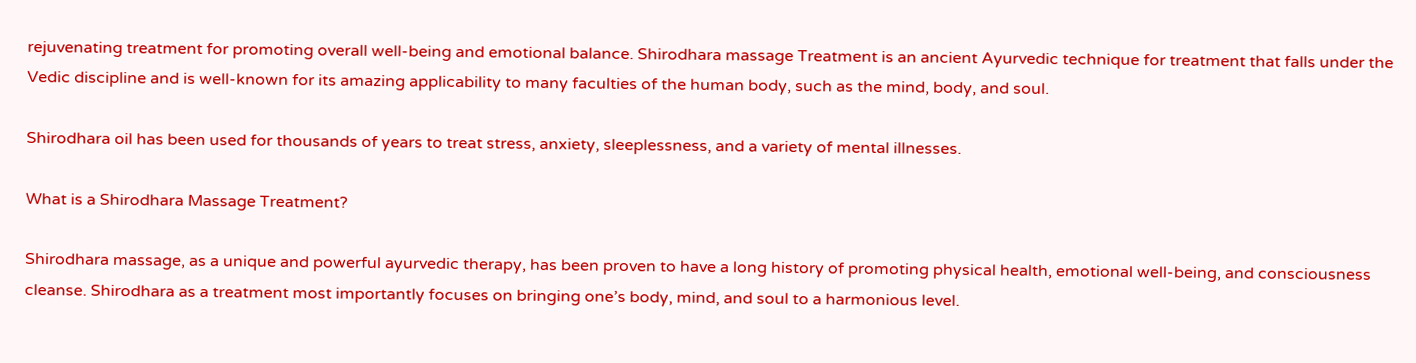rejuvenating treatment for promoting overall well-being and emotional balance. Shirodhara massage Treatment is an ancient Ayurvedic technique for treatment that falls under the Vedic discipline and is well-known for its amazing applicability to many faculties of the human body, such as the mind, body, and soul.

Shirodhara oil has been used for thousands of years to treat stress, anxiety, sleeplessness, and a variety of mental illnesses.

What is a Shirodhara Massage Treatment?

Shirodhara massage, as a unique and powerful ayurvedic therapy, has been proven to have a long history of promoting physical health, emotional well-being, and consciousness cleanse. Shirodhara as a treatment most importantly focuses on bringing one’s body, mind, and soul to a harmonious level.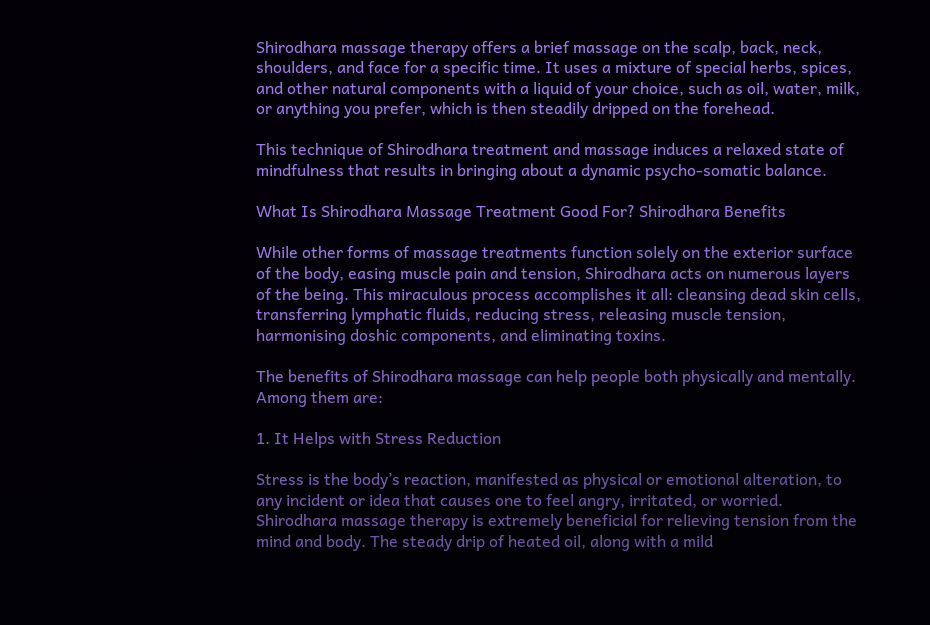Shirodhara massage therapy offers a brief massage on the scalp, back, neck, shoulders, and face for a specific time. It uses a mixture of special herbs, spices, and other natural components with a liquid of your choice, such as oil, water, milk, or anything you prefer, which is then steadily dripped on the forehead.

This technique of Shirodhara treatment and massage induces a relaxed state of mindfulness that results in bringing about a dynamic psycho-somatic balance.

What Is Shirodhara Massage Treatment Good For? Shirodhara Benefits

While other forms of massage treatments function solely on the exterior surface of the body, easing muscle pain and tension, Shirodhara acts on numerous layers of the being. This miraculous process accomplishes it all: cleansing dead skin cells, transferring lymphatic fluids, reducing stress, releasing muscle tension, harmonising doshic components, and eliminating toxins.

The benefits of Shirodhara massage can help people both physically and mentally. Among them are:

1. It Helps with Stress Reduction

Stress is the body’s reaction, manifested as physical or emotional alteration, to any incident or idea that causes one to feel angry, irritated, or worried. Shirodhara massage therapy is extremely beneficial for relieving tension from the mind and body. The steady drip of heated oil, along with a mild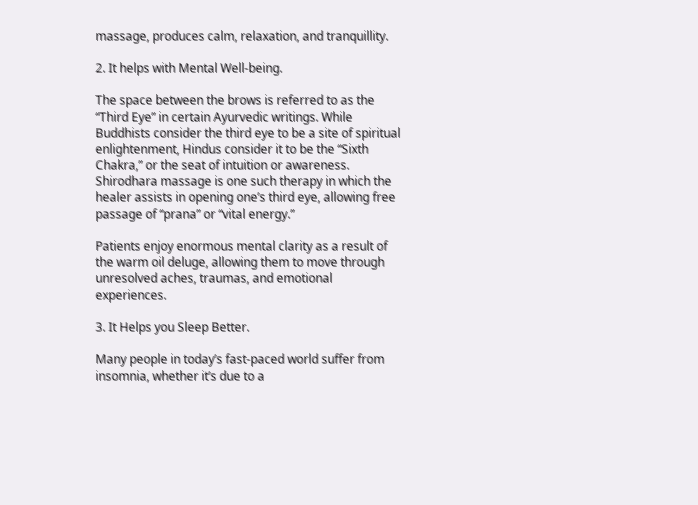massage, produces calm, relaxation, and tranquillity.

2. It helps with Mental Well-being.

The space between the brows is referred to as the “Third Eye” in certain Ayurvedic writings. While Buddhists consider the third eye to be a site of spiritual enlightenment, Hindus consider it to be the “Sixth Chakra,” or the seat of intuition or awareness. Shirodhara massage is one such therapy in which the healer assists in opening one’s third eye, allowing free passage of “prana” or “vital energy.”

Patients enjoy enormous mental clarity as a result of the warm oil deluge, allowing them to move through unresolved aches, traumas, and emotional experiences.

3. It Helps you Sleep Better.

Many people in today’s fast-paced world suffer from insomnia, whether it’s due to a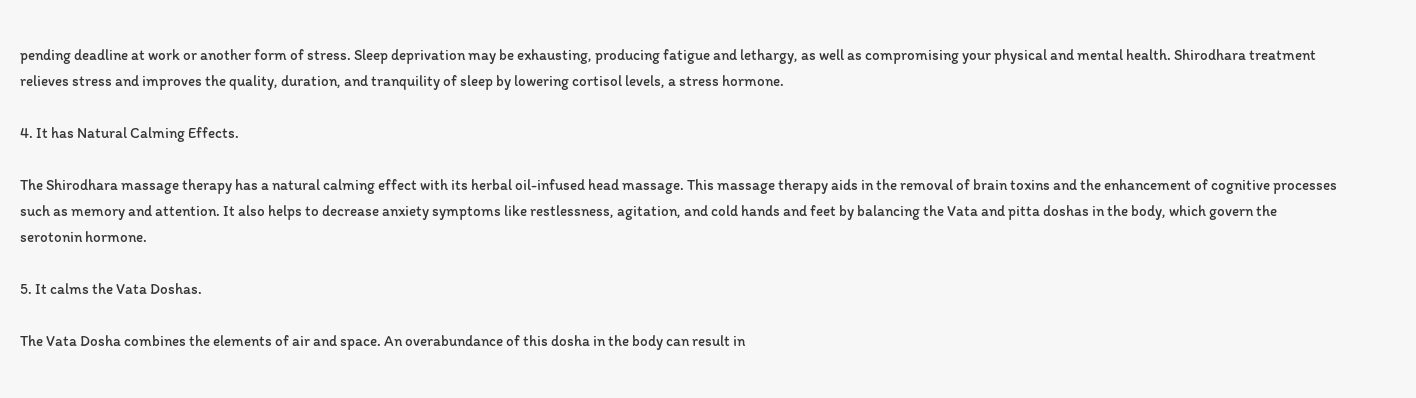pending deadline at work or another form of stress. Sleep deprivation may be exhausting, producing fatigue and lethargy, as well as compromising your physical and mental health. Shirodhara treatment relieves stress and improves the quality, duration, and tranquility of sleep by lowering cortisol levels, a stress hormone.

4. It has Natural Calming Effects.

The Shirodhara massage therapy has a natural calming effect with its herbal oil-infused head massage. This massage therapy aids in the removal of brain toxins and the enhancement of cognitive processes such as memory and attention. It also helps to decrease anxiety symptoms like restlessness, agitation, and cold hands and feet by balancing the Vata and pitta doshas in the body, which govern the serotonin hormone.

5. It calms the Vata Doshas.

The Vata Dosha combines the elements of air and space. An overabundance of this dosha in the body can result in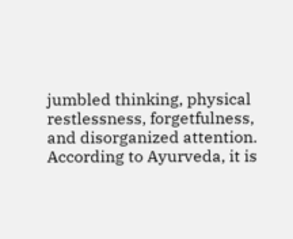jumbled thinking, physical restlessness, forgetfulness, and disorganized attention. According to Ayurveda, it is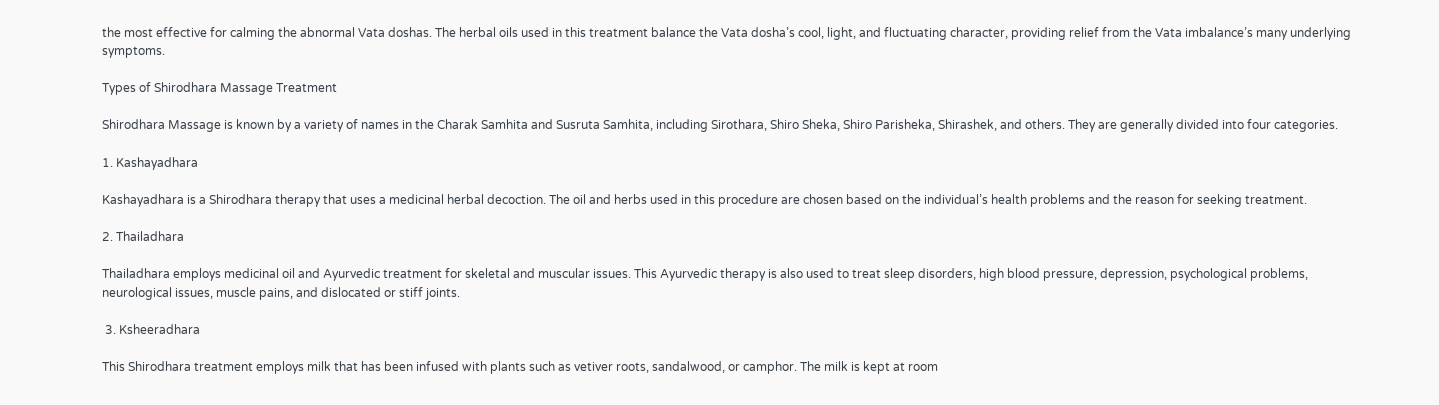the most effective for calming the abnormal Vata doshas. The herbal oils used in this treatment balance the Vata dosha’s cool, light, and fluctuating character, providing relief from the Vata imbalance’s many underlying symptoms.

Types of Shirodhara Massage Treatment

Shirodhara Massage is known by a variety of names in the Charak Samhita and Susruta Samhita, including Sirothara, Shiro Sheka, Shiro Parisheka, Shirashek, and others. They are generally divided into four categories.

1. Kashayadhara

Kashayadhara is a Shirodhara therapy that uses a medicinal herbal decoction. The oil and herbs used in this procedure are chosen based on the individual’s health problems and the reason for seeking treatment.

2. Thailadhara

Thailadhara employs medicinal oil and Ayurvedic treatment for skeletal and muscular issues. This Ayurvedic therapy is also used to treat sleep disorders, high blood pressure, depression, psychological problems, neurological issues, muscle pains, and dislocated or stiff joints.

 3. Ksheeradhara

This Shirodhara treatment employs milk that has been infused with plants such as vetiver roots, sandalwood, or camphor. The milk is kept at room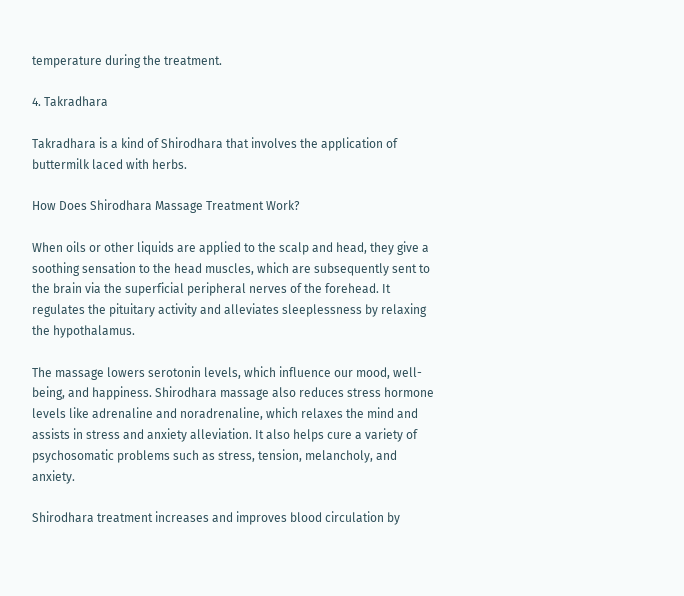temperature during the treatment.

4. Takradhara

Takradhara is a kind of Shirodhara that involves the application of buttermilk laced with herbs.

How Does Shirodhara Massage Treatment Work?

When oils or other liquids are applied to the scalp and head, they give a soothing sensation to the head muscles, which are subsequently sent to the brain via the superficial peripheral nerves of the forehead. It regulates the pituitary activity and alleviates sleeplessness by relaxing the hypothalamus.

The massage lowers serotonin levels, which influence our mood, well-being, and happiness. Shirodhara massage also reduces stress hormone levels like adrenaline and noradrenaline, which relaxes the mind and assists in stress and anxiety alleviation. It also helps cure a variety of psychosomatic problems such as stress, tension, melancholy, and anxiety.

Shirodhara treatment increases and improves blood circulation by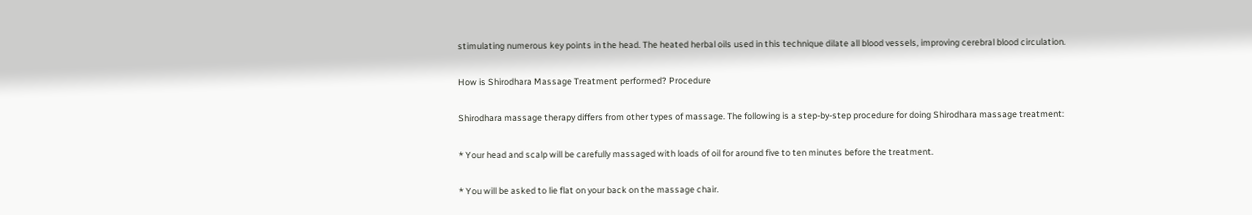stimulating numerous key points in the head. The heated herbal oils used in this technique dilate all blood vessels, improving cerebral blood circulation.

How is Shirodhara Massage Treatment performed? Procedure

Shirodhara massage therapy differs from other types of massage. The following is a step-by-step procedure for doing Shirodhara massage treatment:

* Your head and scalp will be carefully massaged with loads of oil for around five to ten minutes before the treatment.

* You will be asked to lie flat on your back on the massage chair.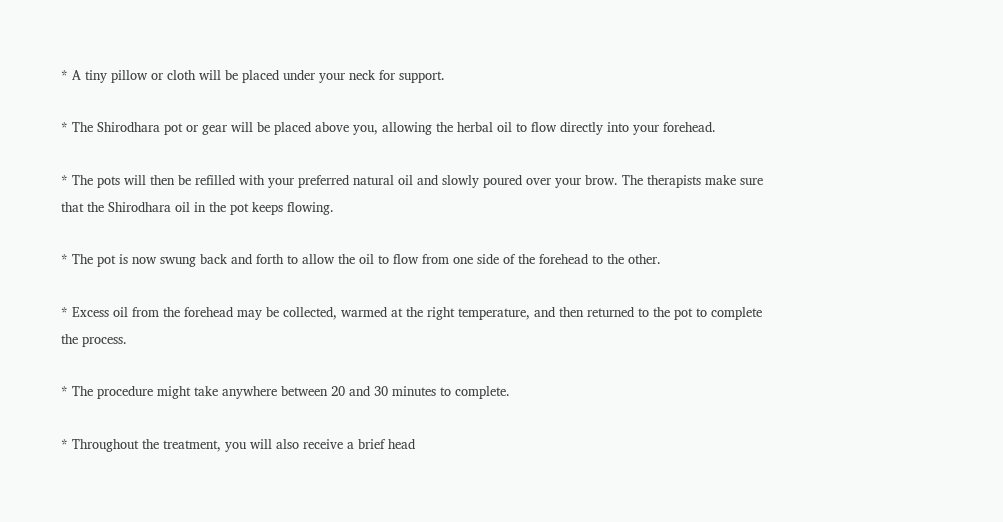* A tiny pillow or cloth will be placed under your neck for support.

* The Shirodhara pot or gear will be placed above you, allowing the herbal oil to flow directly into your forehead.

* The pots will then be refilled with your preferred natural oil and slowly poured over your brow. The therapists make sure that the Shirodhara oil in the pot keeps flowing.

* The pot is now swung back and forth to allow the oil to flow from one side of the forehead to the other.

* Excess oil from the forehead may be collected, warmed at the right temperature, and then returned to the pot to complete the process.

* The procedure might take anywhere between 20 and 30 minutes to complete.

* Throughout the treatment, you will also receive a brief head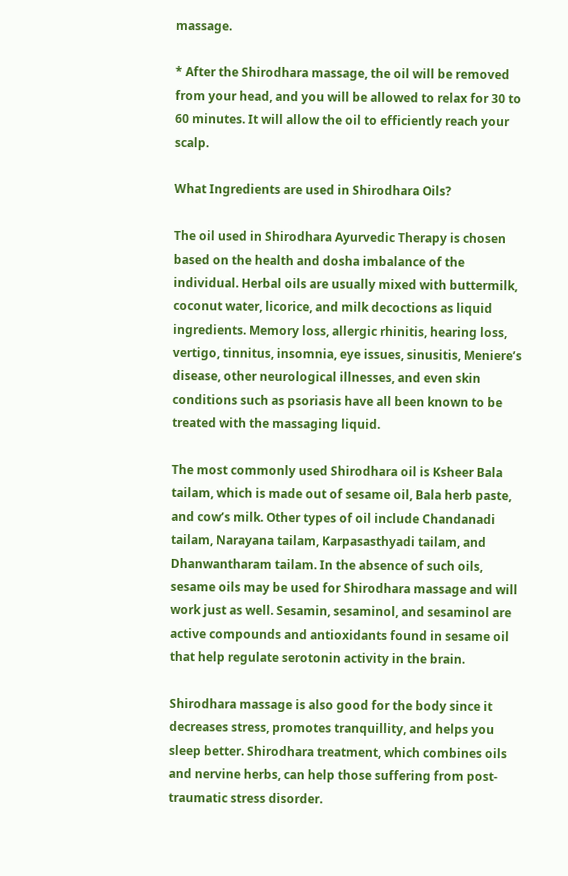massage.

* After the Shirodhara massage, the oil will be removed from your head, and you will be allowed to relax for 30 to 60 minutes. It will allow the oil to efficiently reach your scalp.

What Ingredients are used in Shirodhara Oils?

The oil used in Shirodhara Ayurvedic Therapy is chosen based on the health and dosha imbalance of the individual. Herbal oils are usually mixed with buttermilk, coconut water, licorice, and milk decoctions as liquid ingredients. Memory loss, allergic rhinitis, hearing loss, vertigo, tinnitus, insomnia, eye issues, sinusitis, Meniere’s disease, other neurological illnesses, and even skin conditions such as psoriasis have all been known to be treated with the massaging liquid.

The most commonly used Shirodhara oil is Ksheer Bala tailam, which is made out of sesame oil, Bala herb paste, and cow’s milk. Other types of oil include Chandanadi tailam, Narayana tailam, Karpasasthyadi tailam, and Dhanwantharam tailam. In the absence of such oils, sesame oils may be used for Shirodhara massage and will work just as well. Sesamin, sesaminol, and sesaminol are active compounds and antioxidants found in sesame oil that help regulate serotonin activity in the brain.

Shirodhara massage is also good for the body since it decreases stress, promotes tranquillity, and helps you sleep better. Shirodhara treatment, which combines oils and nervine herbs, can help those suffering from post-traumatic stress disorder.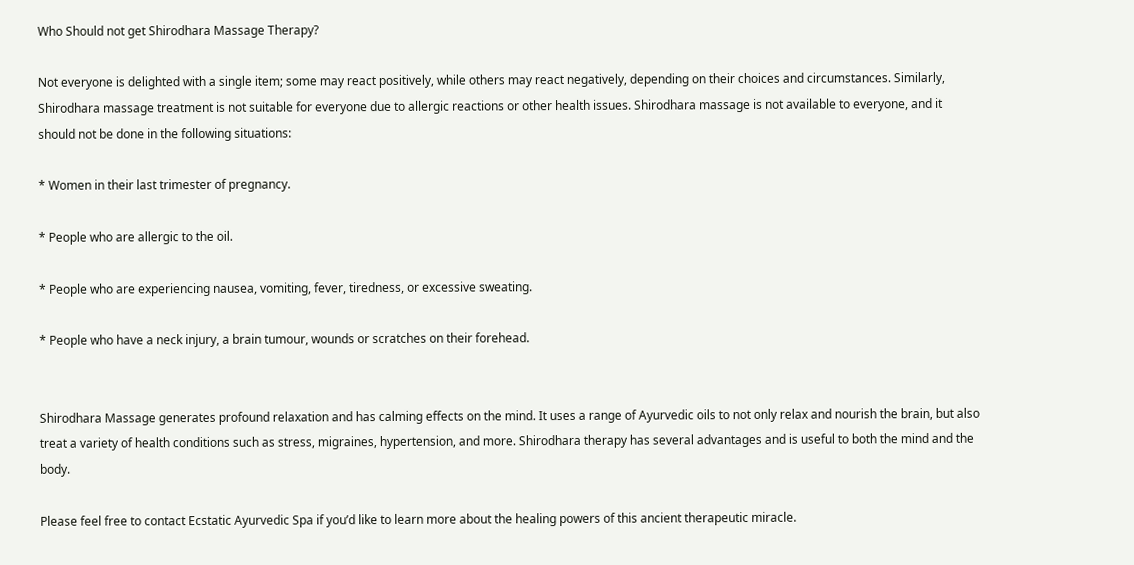Who Should not get Shirodhara Massage Therapy?

Not everyone is delighted with a single item; some may react positively, while others may react negatively, depending on their choices and circumstances. Similarly, Shirodhara massage treatment is not suitable for everyone due to allergic reactions or other health issues. Shirodhara massage is not available to everyone, and it should not be done in the following situations:

* Women in their last trimester of pregnancy.

* People who are allergic to the oil.

* People who are experiencing nausea, vomiting, fever, tiredness, or excessive sweating.

* People who have a neck injury, a brain tumour, wounds or scratches on their forehead.


Shirodhara Massage generates profound relaxation and has calming effects on the mind. It uses a range of Ayurvedic oils to not only relax and nourish the brain, but also treat a variety of health conditions such as stress, migraines, hypertension, and more. Shirodhara therapy has several advantages and is useful to both the mind and the body.

Please feel free to contact Ecstatic Ayurvedic Spa if you’d like to learn more about the healing powers of this ancient therapeutic miracle.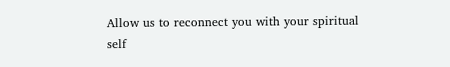Allow us to reconnect you with your spiritual self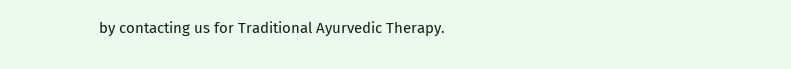by contacting us for Traditional Ayurvedic Therapy.